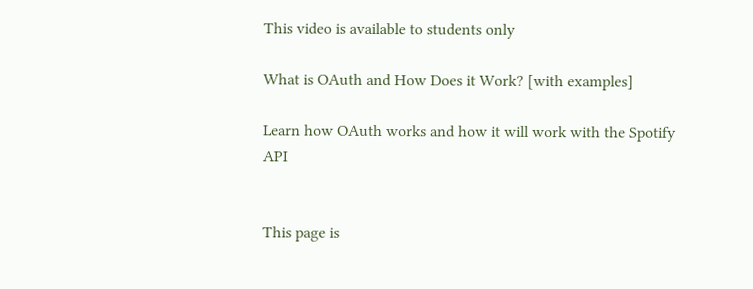This video is available to students only

What is OAuth and How Does it Work? [with examples]

Learn how OAuth works and how it will work with the Spotify API


This page is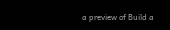a preview of Build a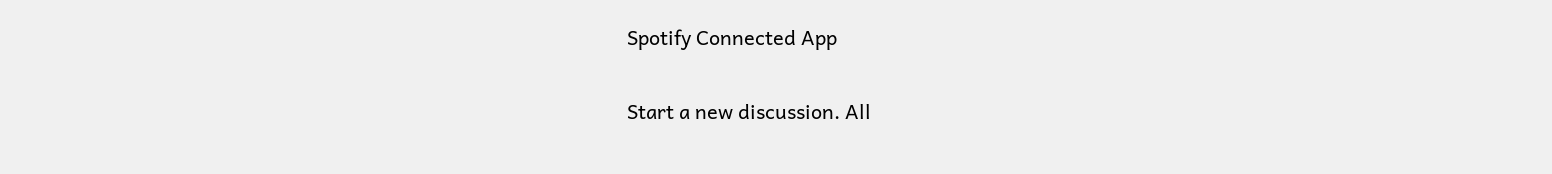Spotify Connected App

Start a new discussion. All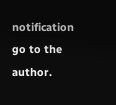notification go to the author.